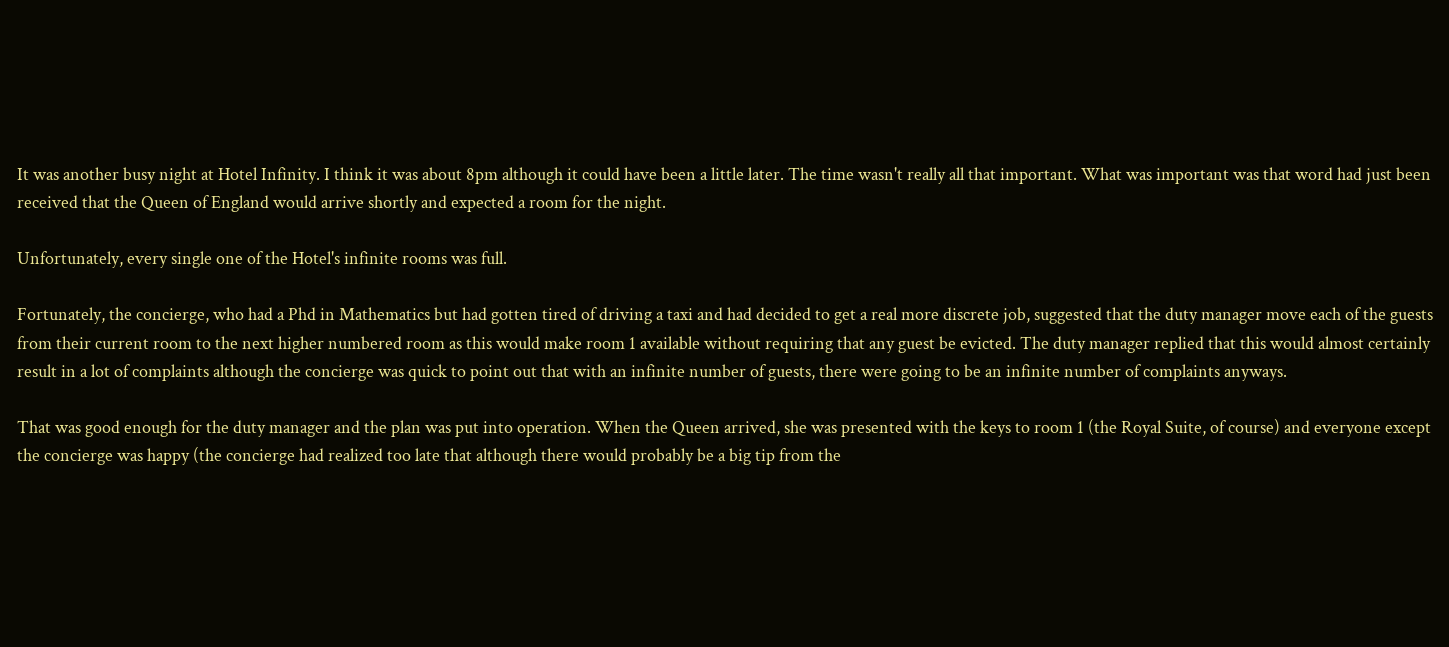It was another busy night at Hotel Infinity. I think it was about 8pm although it could have been a little later. The time wasn't really all that important. What was important was that word had just been received that the Queen of England would arrive shortly and expected a room for the night.

Unfortunately, every single one of the Hotel's infinite rooms was full.

Fortunately, the concierge, who had a Phd in Mathematics but had gotten tired of driving a taxi and had decided to get a real more discrete job, suggested that the duty manager move each of the guests from their current room to the next higher numbered room as this would make room 1 available without requiring that any guest be evicted. The duty manager replied that this would almost certainly result in a lot of complaints although the concierge was quick to point out that with an infinite number of guests, there were going to be an infinite number of complaints anyways.

That was good enough for the duty manager and the plan was put into operation. When the Queen arrived, she was presented with the keys to room 1 (the Royal Suite, of course) and everyone except the concierge was happy (the concierge had realized too late that although there would probably be a big tip from the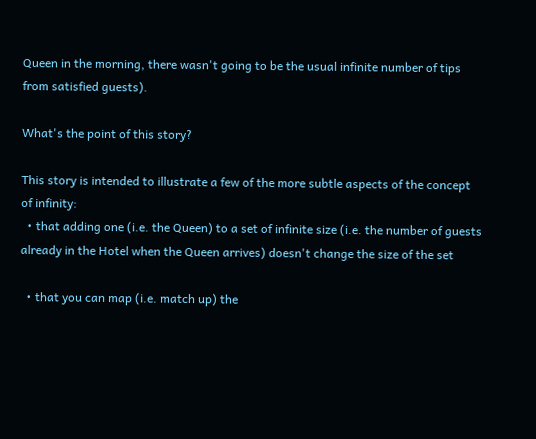Queen in the morning, there wasn't going to be the usual infinite number of tips from satisfied guests).

What's the point of this story?

This story is intended to illustrate a few of the more subtle aspects of the concept of infinity:
  • that adding one (i.e. the Queen) to a set of infinite size (i.e. the number of guests already in the Hotel when the Queen arrives) doesn't change the size of the set

  • that you can map (i.e. match up) the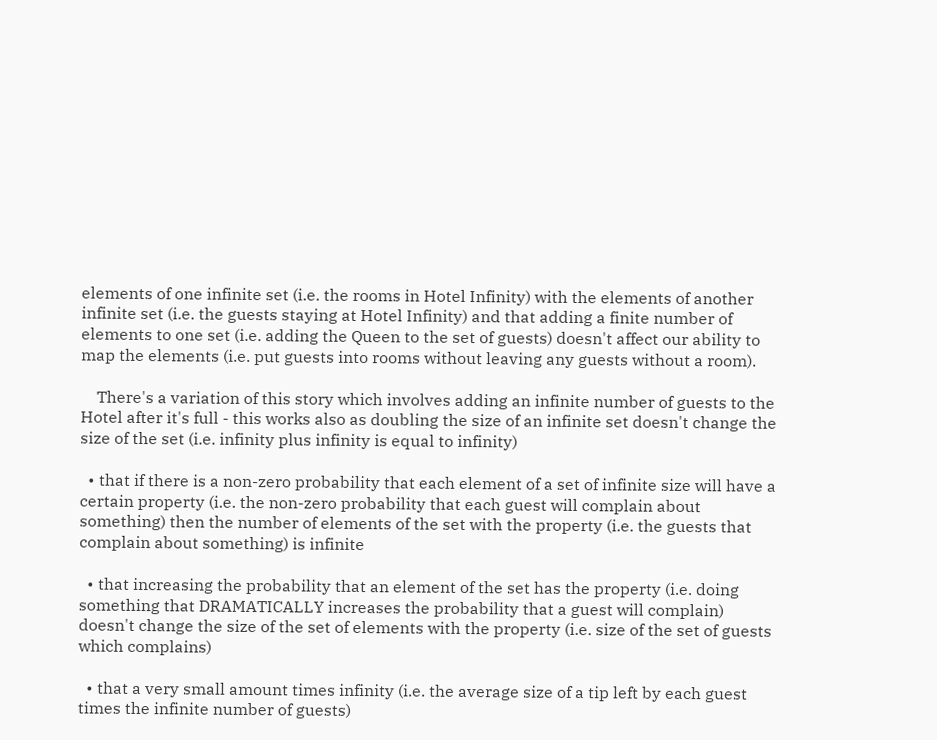elements of one infinite set (i.e. the rooms in Hotel Infinity) with the elements of another infinite set (i.e. the guests staying at Hotel Infinity) and that adding a finite number of elements to one set (i.e. adding the Queen to the set of guests) doesn't affect our ability to map the elements (i.e. put guests into rooms without leaving any guests without a room).

    There's a variation of this story which involves adding an infinite number of guests to the Hotel after it's full - this works also as doubling the size of an infinite set doesn't change the size of the set (i.e. infinity plus infinity is equal to infinity)

  • that if there is a non-zero probability that each element of a set of infinite size will have a certain property (i.e. the non-zero probability that each guest will complain about something) then the number of elements of the set with the property (i.e. the guests that complain about something) is infinite

  • that increasing the probability that an element of the set has the property (i.e. doing something that DRAMATICALLY increases the probability that a guest will complain) doesn't change the size of the set of elements with the property (i.e. size of the set of guests which complains)

  • that a very small amount times infinity (i.e. the average size of a tip left by each guest times the infinite number of guests)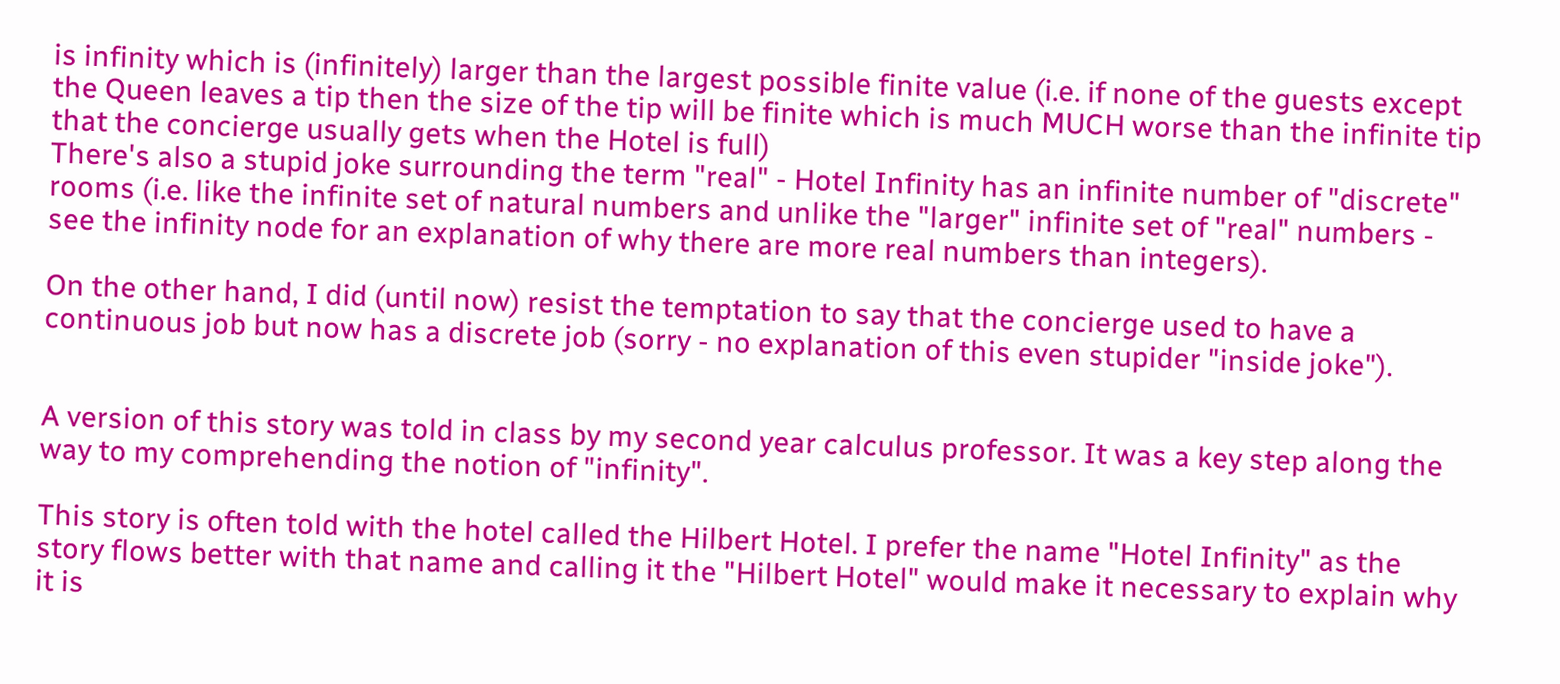is infinity which is (infinitely) larger than the largest possible finite value (i.e. if none of the guests except the Queen leaves a tip then the size of the tip will be finite which is much MUCH worse than the infinite tip that the concierge usually gets when the Hotel is full)
There's also a stupid joke surrounding the term "real" - Hotel Infinity has an infinite number of "discrete" rooms (i.e. like the infinite set of natural numbers and unlike the "larger" infinite set of "real" numbers - see the infinity node for an explanation of why there are more real numbers than integers).

On the other hand, I did (until now) resist the temptation to say that the concierge used to have a continuous job but now has a discrete job (sorry - no explanation of this even stupider "inside joke").


A version of this story was told in class by my second year calculus professor. It was a key step along the way to my comprehending the notion of "infinity".

This story is often told with the hotel called the Hilbert Hotel. I prefer the name "Hotel Infinity" as the story flows better with that name and calling it the "Hilbert Hotel" would make it necessary to explain why it is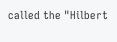called the "Hilbert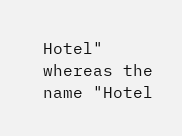Hotel" whereas the name "Hotel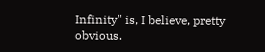Infinity" is, I believe, pretty obvious.